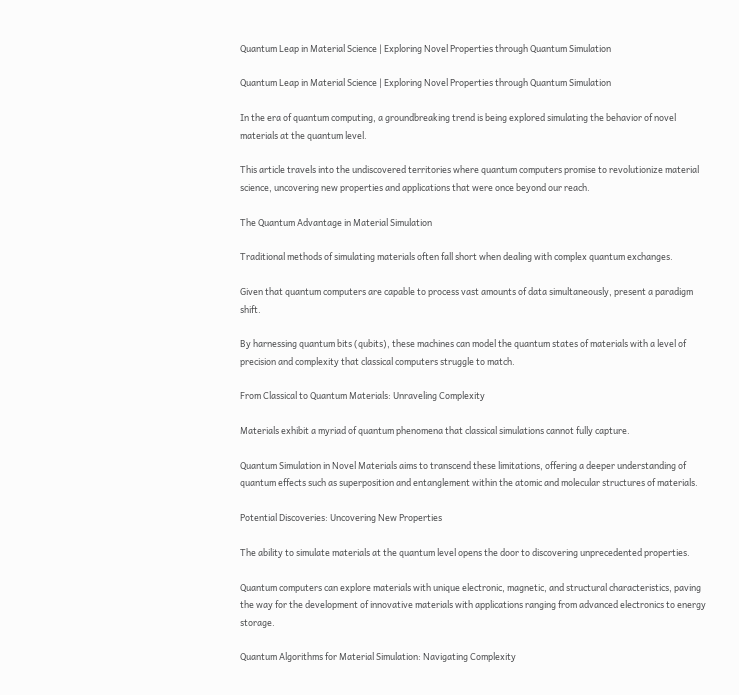Quantum Leap in Material Science | Exploring Novel Properties through Quantum Simulation

Quantum Leap in Material Science | Exploring Novel Properties through Quantum Simulation

In the era of quantum computing, a groundbreaking trend is being explored simulating the behavior of novel materials at the quantum level.

This article travels into the undiscovered territories where quantum computers promise to revolutionize material science, uncovering new properties and applications that were once beyond our reach.

The Quantum Advantage in Material Simulation

Traditional methods of simulating materials often fall short when dealing with complex quantum exchanges.

Given that quantum computers are capable to process vast amounts of data simultaneously, present a paradigm shift.

By harnessing quantum bits (qubits), these machines can model the quantum states of materials with a level of precision and complexity that classical computers struggle to match.

From Classical to Quantum Materials: Unraveling Complexity

Materials exhibit a myriad of quantum phenomena that classical simulations cannot fully capture.

Quantum Simulation in Novel Materials aims to transcend these limitations, offering a deeper understanding of quantum effects such as superposition and entanglement within the atomic and molecular structures of materials.

Potential Discoveries: Uncovering New Properties

The ability to simulate materials at the quantum level opens the door to discovering unprecedented properties.

Quantum computers can explore materials with unique electronic, magnetic, and structural characteristics, paving the way for the development of innovative materials with applications ranging from advanced electronics to energy storage.

Quantum Algorithms for Material Simulation: Navigating Complexity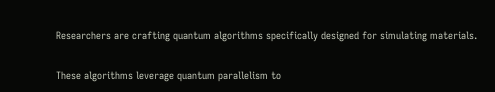Researchers are crafting quantum algorithms specifically designed for simulating materials.

These algorithms leverage quantum parallelism to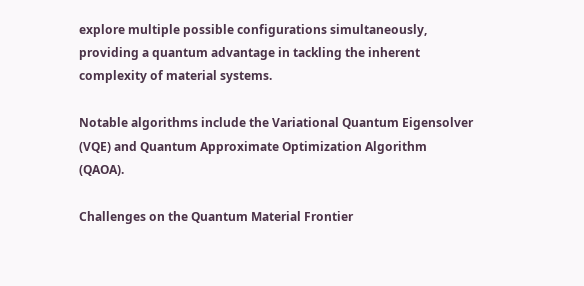explore multiple possible configurations simultaneously, providing a quantum advantage in tackling the inherent complexity of material systems.

Notable algorithms include the Variational Quantum Eigensolver (VQE) and Quantum Approximate Optimization Algorithm (QAOA).

Challenges on the Quantum Material Frontier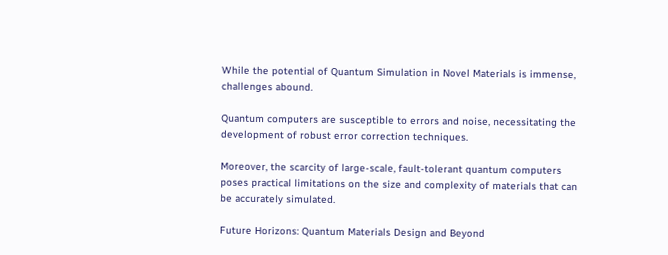While the potential of Quantum Simulation in Novel Materials is immense, challenges abound.

Quantum computers are susceptible to errors and noise, necessitating the development of robust error correction techniques.

Moreover, the scarcity of large-scale, fault-tolerant quantum computers poses practical limitations on the size and complexity of materials that can be accurately simulated.

Future Horizons: Quantum Materials Design and Beyond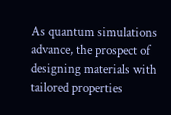As quantum simulations advance, the prospect of designing materials with tailored properties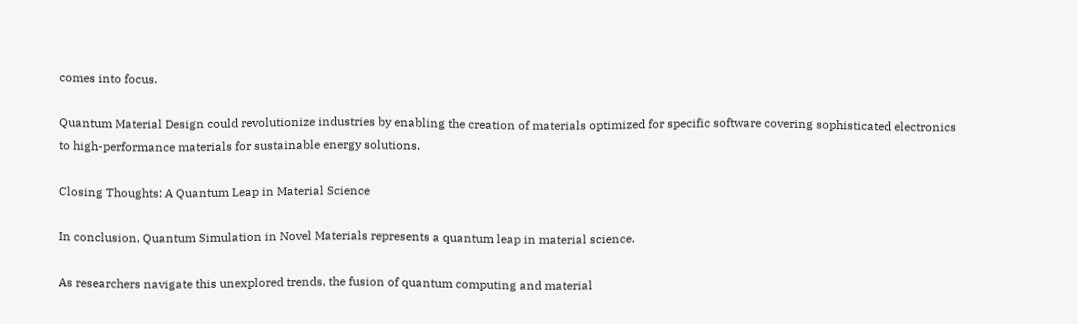comes into focus.

Quantum Material Design could revolutionize industries by enabling the creation of materials optimized for specific software covering sophisticated electronics to high-performance materials for sustainable energy solutions.

Closing Thoughts: A Quantum Leap in Material Science

In conclusion, Quantum Simulation in Novel Materials represents a quantum leap in material science.

As researchers navigate this unexplored trends, the fusion of quantum computing and material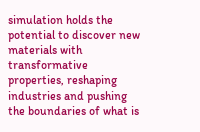simulation holds the potential to discover new materials with transformative properties, reshaping industries and pushing the boundaries of what is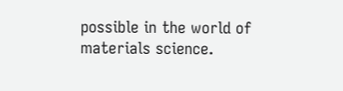possible in the world of materials science.